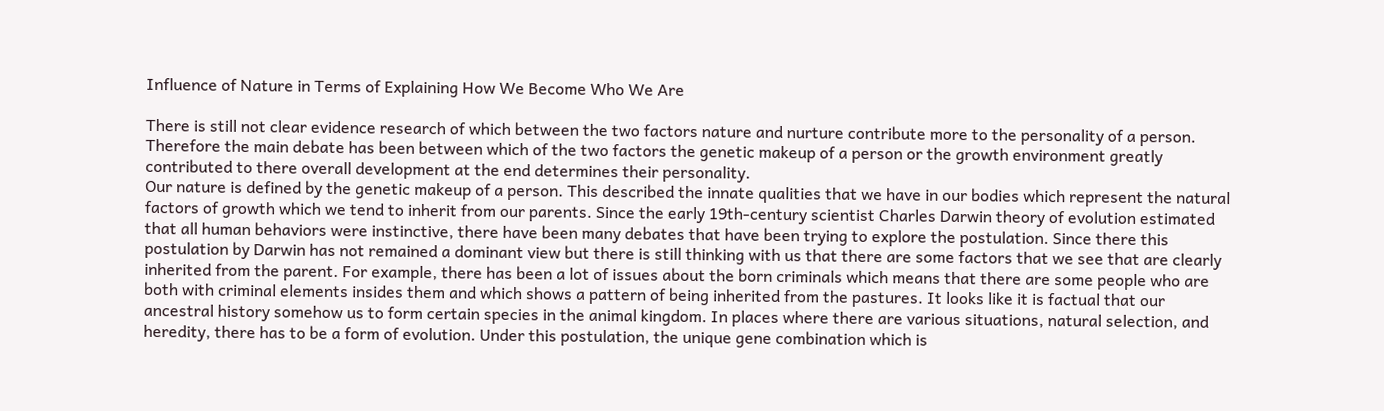Influence of Nature in Terms of Explaining How We Become Who We Are

There is still not clear evidence research of which between the two factors nature and nurture contribute more to the personality of a person. Therefore the main debate has been between which of the two factors the genetic makeup of a person or the growth environment greatly contributed to there overall development at the end determines their personality.
Our nature is defined by the genetic makeup of a person. This described the innate qualities that we have in our bodies which represent the natural factors of growth which we tend to inherit from our parents. Since the early 19th-century scientist Charles Darwin theory of evolution estimated that all human behaviors were instinctive, there have been many debates that have been trying to explore the postulation. Since there this postulation by Darwin has not remained a dominant view but there is still thinking with us that there are some factors that we see that are clearly inherited from the parent. For example, there has been a lot of issues about the born criminals which means that there are some people who are both with criminal elements insides them and which shows a pattern of being inherited from the pastures. It looks like it is factual that our ancestral history somehow us to form certain species in the animal kingdom. In places where there are various situations, natural selection, and heredity, there has to be a form of evolution. Under this postulation, the unique gene combination which is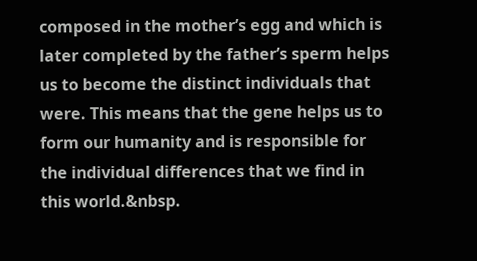composed in the mother’s egg and which is later completed by the father’s sperm helps us to become the distinct individuals that were. This means that the gene helps us to form our humanity and is responsible for the individual differences that we find in this world.&nbsp.